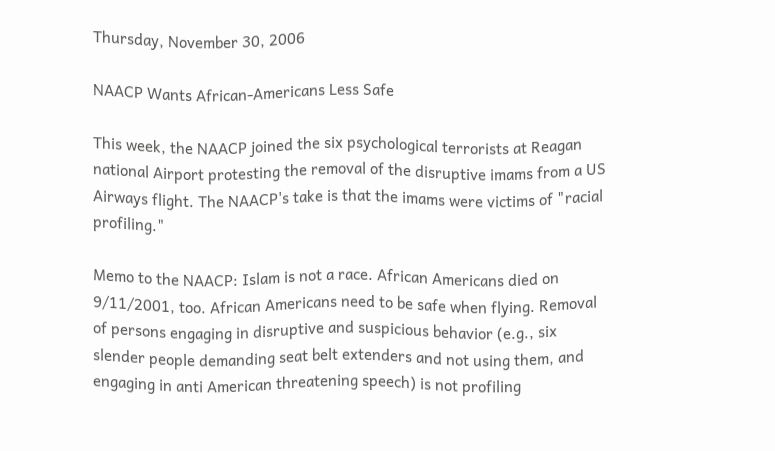Thursday, November 30, 2006

NAACP Wants African-Americans Less Safe

This week, the NAACP joined the six psychological terrorists at Reagan national Airport protesting the removal of the disruptive imams from a US Airways flight. The NAACP's take is that the imams were victims of "racial profiling."

Memo to the NAACP: Islam is not a race. African Americans died on 9/11/2001, too. African Americans need to be safe when flying. Removal of persons engaging in disruptive and suspicious behavior (e.g., six slender people demanding seat belt extenders and not using them, and engaging in anti American threatening speech) is not profiling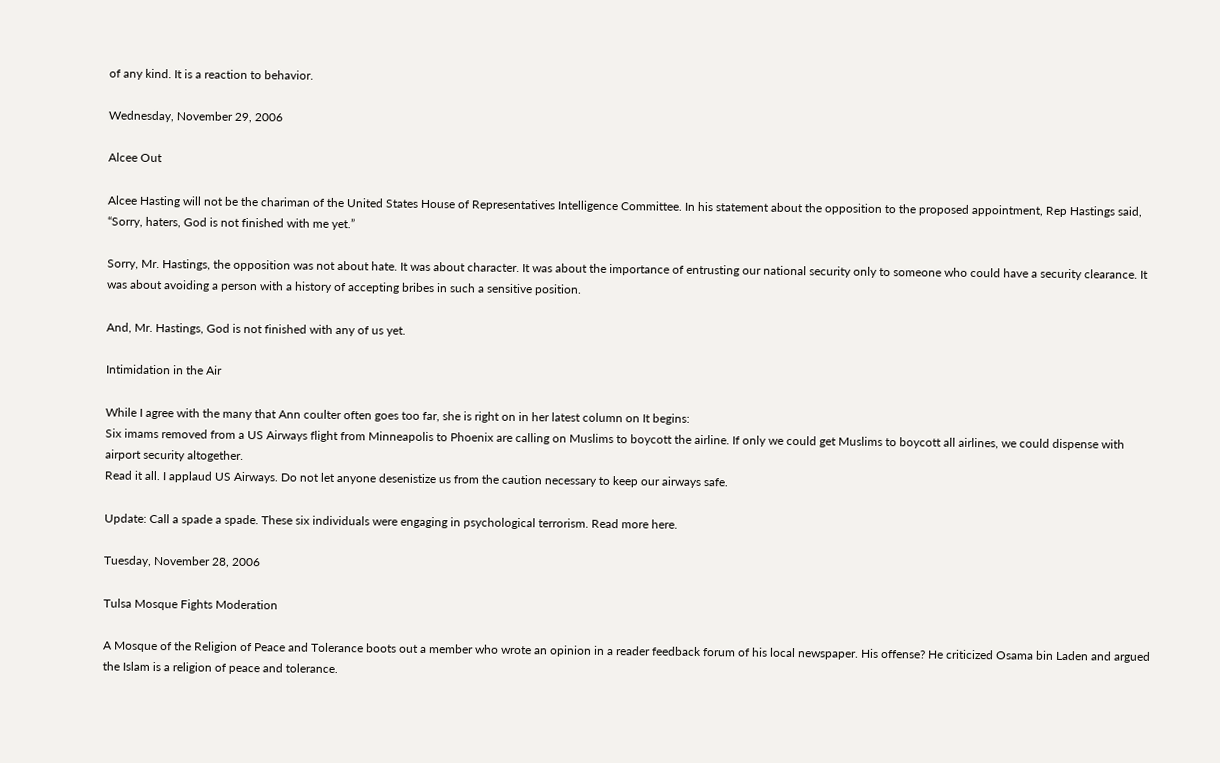of any kind. It is a reaction to behavior.

Wednesday, November 29, 2006

Alcee Out

Alcee Hasting will not be the chariman of the United States House of Representatives Intelligence Committee. In his statement about the opposition to the proposed appointment, Rep Hastings said, “Sorry, haters, God is not finished with me yet.”

Sorry, Mr. Hastings, the opposition was not about hate. It was about character. It was about the importance of entrusting our national security only to someone who could have a security clearance. It was about avoiding a person with a history of accepting bribes in such a sensitive position.

And, Mr. Hastings, God is not finished with any of us yet.

Intimidation in the Air

While I agree with the many that Ann coulter often goes too far, she is right on in her latest column on It begins:
Six imams removed from a US Airways flight from Minneapolis to Phoenix are calling on Muslims to boycott the airline. If only we could get Muslims to boycott all airlines, we could dispense with airport security altogether.
Read it all. I applaud US Airways. Do not let anyone desenistize us from the caution necessary to keep our airways safe.

Update: Call a spade a spade. These six individuals were engaging in psychological terrorism. Read more here.

Tuesday, November 28, 2006

Tulsa Mosque Fights Moderation

A Mosque of the Religion of Peace and Tolerance boots out a member who wrote an opinion in a reader feedback forum of his local newspaper. His offense? He criticized Osama bin Laden and argued the Islam is a religion of peace and tolerance.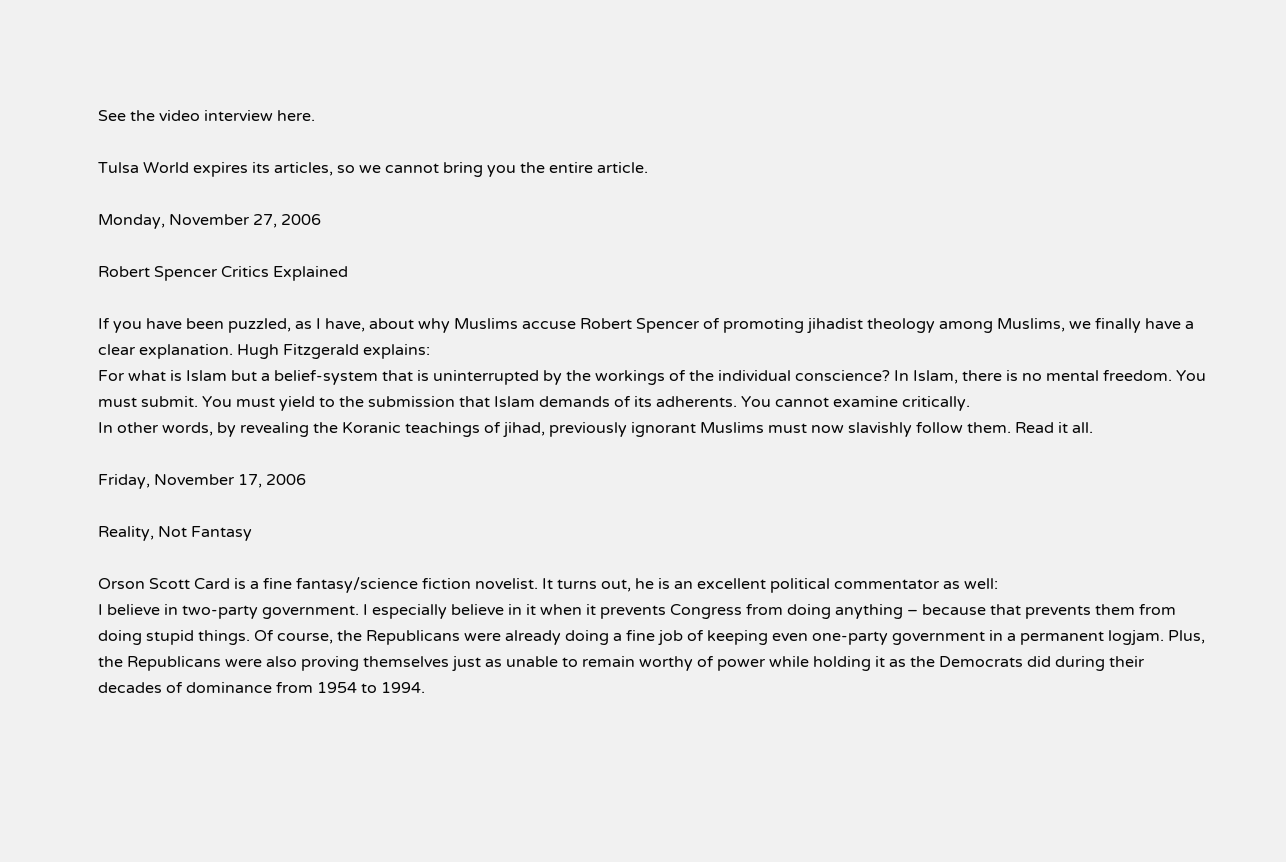See the video interview here.

Tulsa World expires its articles, so we cannot bring you the entire article.

Monday, November 27, 2006

Robert Spencer Critics Explained

If you have been puzzled, as I have, about why Muslims accuse Robert Spencer of promoting jihadist theology among Muslims, we finally have a clear explanation. Hugh Fitzgerald explains:
For what is Islam but a belief-system that is uninterrupted by the workings of the individual conscience? In Islam, there is no mental freedom. You must submit. You must yield to the submission that Islam demands of its adherents. You cannot examine critically.
In other words, by revealing the Koranic teachings of jihad, previously ignorant Muslims must now slavishly follow them. Read it all.

Friday, November 17, 2006

Reality, Not Fantasy

Orson Scott Card is a fine fantasy/science fiction novelist. It turns out, he is an excellent political commentator as well:
I believe in two-party government. I especially believe in it when it prevents Congress from doing anything – because that prevents them from doing stupid things. Of course, the Republicans were already doing a fine job of keeping even one-party government in a permanent logjam. Plus, the Republicans were also proving themselves just as unable to remain worthy of power while holding it as the Democrats did during their decades of dominance from 1954 to 1994.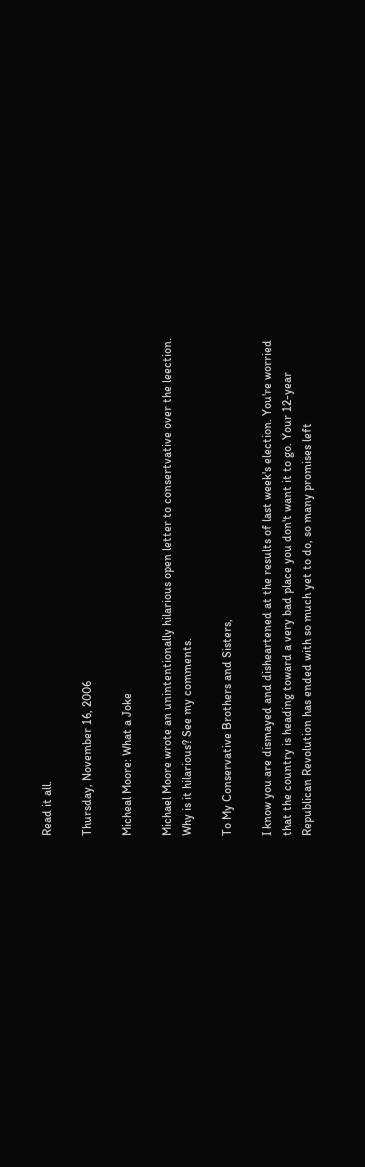Read it all.

Thursday, November 16, 2006

Micheal Moore: What a Joke

Michael Moore wrote an unintentionally hilarious open letter to consertvative over the leection. Why is it hilarious? See my comments.

To My Conservative Brothers and Sisters,

I know you are dismayed and disheartened at the results of last week's election. You're worried that the country is heading toward a very bad place you don't want it to go. Your 12-year Republican Revolution has ended with so much yet to do, so many promises left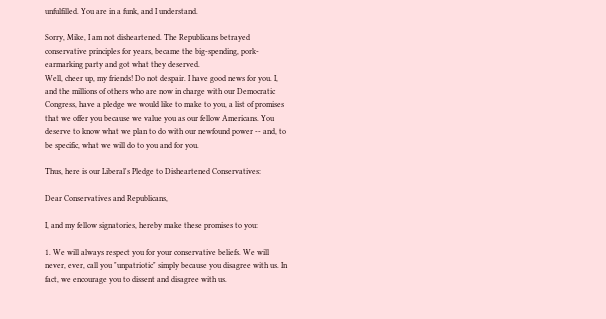unfulfilled. You are in a funk, and I understand.

Sorry, Mike, I am not disheartened. The Republicans betrayed conservative principles for years, became the big-spending, pork-earmarking party and got what they deserved.
Well, cheer up, my friends! Do not despair. I have good news for you. I, and the millions of others who are now in charge with our Democratic Congress, have a pledge we would like to make to you, a list of promises that we offer you because we value you as our fellow Americans. You deserve to know what we plan to do with our newfound power -- and, to be specific, what we will do to you and for you.

Thus, here is our Liberal's Pledge to Disheartened Conservatives:

Dear Conservatives and Republicans,

I, and my fellow signatories, hereby make these promises to you:

1. We will always respect you for your conservative beliefs. We will never, ever, call you "unpatriotic" simply because you disagree with us. In fact, we encourage you to dissent and disagree with us.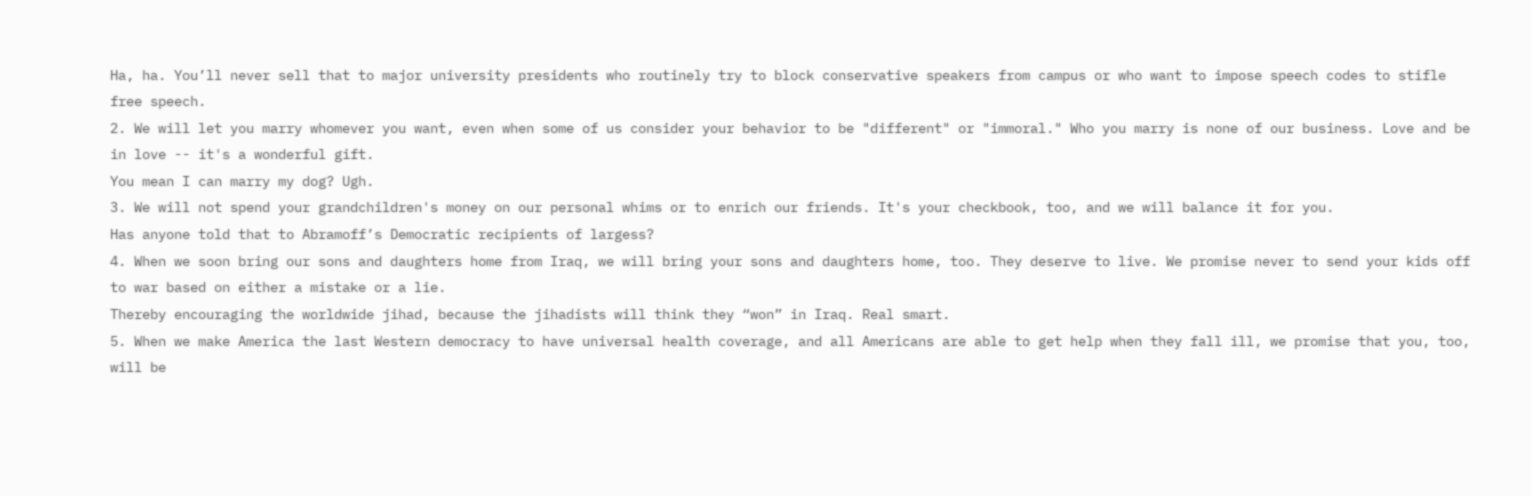Ha, ha. You’ll never sell that to major university presidents who routinely try to block conservative speakers from campus or who want to impose speech codes to stifle free speech.
2. We will let you marry whomever you want, even when some of us consider your behavior to be "different" or "immoral." Who you marry is none of our business. Love and be in love -- it's a wonderful gift.
You mean I can marry my dog? Ugh.
3. We will not spend your grandchildren's money on our personal whims or to enrich our friends. It's your checkbook, too, and we will balance it for you.
Has anyone told that to Abramoff’s Democratic recipients of largess?
4. When we soon bring our sons and daughters home from Iraq, we will bring your sons and daughters home, too. They deserve to live. We promise never to send your kids off to war based on either a mistake or a lie.
Thereby encouraging the worldwide jihad, because the jihadists will think they “won” in Iraq. Real smart.
5. When we make America the last Western democracy to have universal health coverage, and all Americans are able to get help when they fall ill, we promise that you, too, will be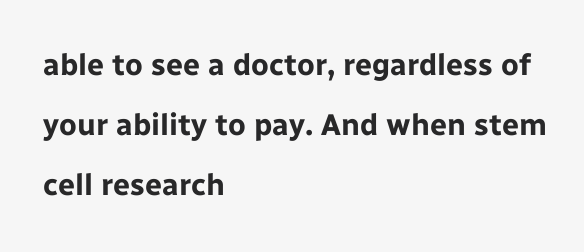able to see a doctor, regardless of your ability to pay. And when stem cell research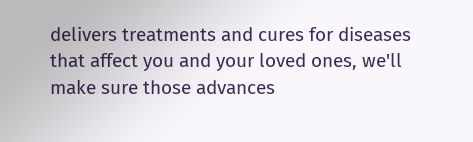delivers treatments and cures for diseases that affect you and your loved ones, we'll make sure those advances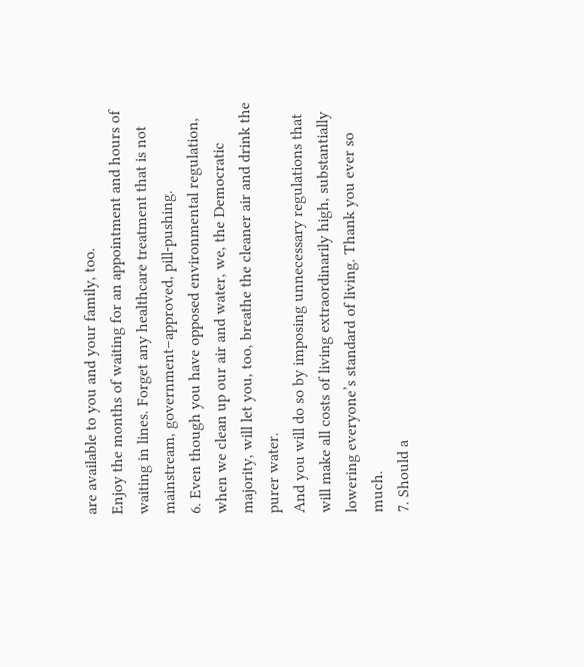are available to you and your family, too.
Enjoy the months of waiting for an appointment and hours of waiting in lines. Forget any healthcare treatment that is not mainstream, government–approved, pill-pushing.
6. Even though you have opposed environmental regulation, when we clean up our air and water, we, the Democratic majority, will let you, too, breathe the cleaner air and drink the purer water.
And you will do so by imposing unnecessary regulations that will make all costs of living extraordinarily high, substantially lowering everyone’s standard of living. Thank you ever so much.
7. Should a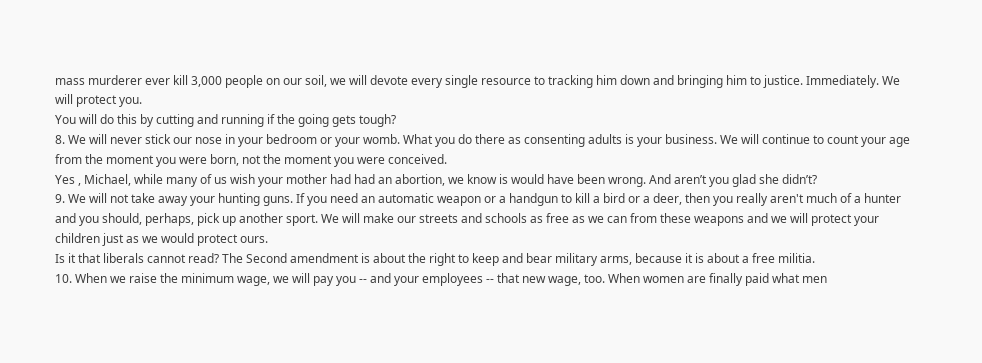mass murderer ever kill 3,000 people on our soil, we will devote every single resource to tracking him down and bringing him to justice. Immediately. We will protect you.
You will do this by cutting and running if the going gets tough?
8. We will never stick our nose in your bedroom or your womb. What you do there as consenting adults is your business. We will continue to count your age from the moment you were born, not the moment you were conceived.
Yes , Michael, while many of us wish your mother had had an abortion, we know is would have been wrong. And aren’t you glad she didn’t?
9. We will not take away your hunting guns. If you need an automatic weapon or a handgun to kill a bird or a deer, then you really aren't much of a hunter and you should, perhaps, pick up another sport. We will make our streets and schools as free as we can from these weapons and we will protect your children just as we would protect ours.
Is it that liberals cannot read? The Second amendment is about the right to keep and bear military arms, because it is about a free militia.
10. When we raise the minimum wage, we will pay you -- and your employees -- that new wage, too. When women are finally paid what men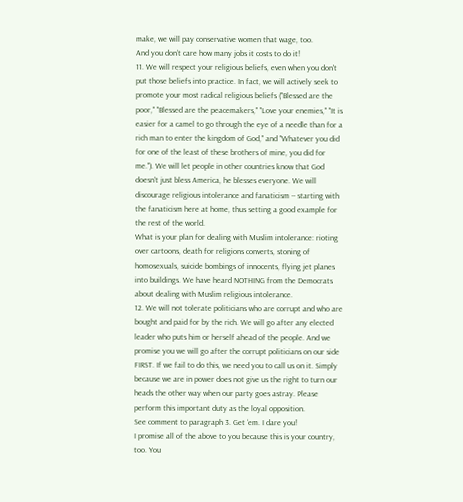make, we will pay conservative women that wage, too.
And you don’t care how many jobs it costs to do it!
11. We will respect your religious beliefs, even when you don't put those beliefs into practice. In fact, we will actively seek to promote your most radical religious beliefs ("Blessed are the poor," "Blessed are the peacemakers," "Love your enemies," "It is easier for a camel to go through the eye of a needle than for a rich man to enter the kingdom of God," and "Whatever you did for one of the least of these brothers of mine, you did for me."). We will let people in other countries know that God doesn't just bless America, he blesses everyone. We will discourage religious intolerance and fanaticism -- starting with the fanaticism here at home, thus setting a good example for the rest of the world.
What is your plan for dealing with Muslim intolerance: rioting over cartoons, death for religions converts, stoning of homosexuals, suicide bombings of innocents, flying jet planes into buildings. We have heard NOTHING from the Democrats about dealing with Muslim religious intolerance.
12. We will not tolerate politicians who are corrupt and who are bought and paid for by the rich. We will go after any elected leader who puts him or herself ahead of the people. And we promise you we will go after the corrupt politicians on our side FIRST. If we fail to do this, we need you to call us on it. Simply because we are in power does not give us the right to turn our heads the other way when our party goes astray. Please perform this important duty as the loyal opposition.
See comment to paragraph 3. Get ‘em. I dare you!
I promise all of the above to you because this is your country, too. You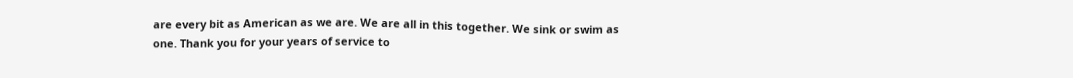are every bit as American as we are. We are all in this together. We sink or swim as one. Thank you for your years of service to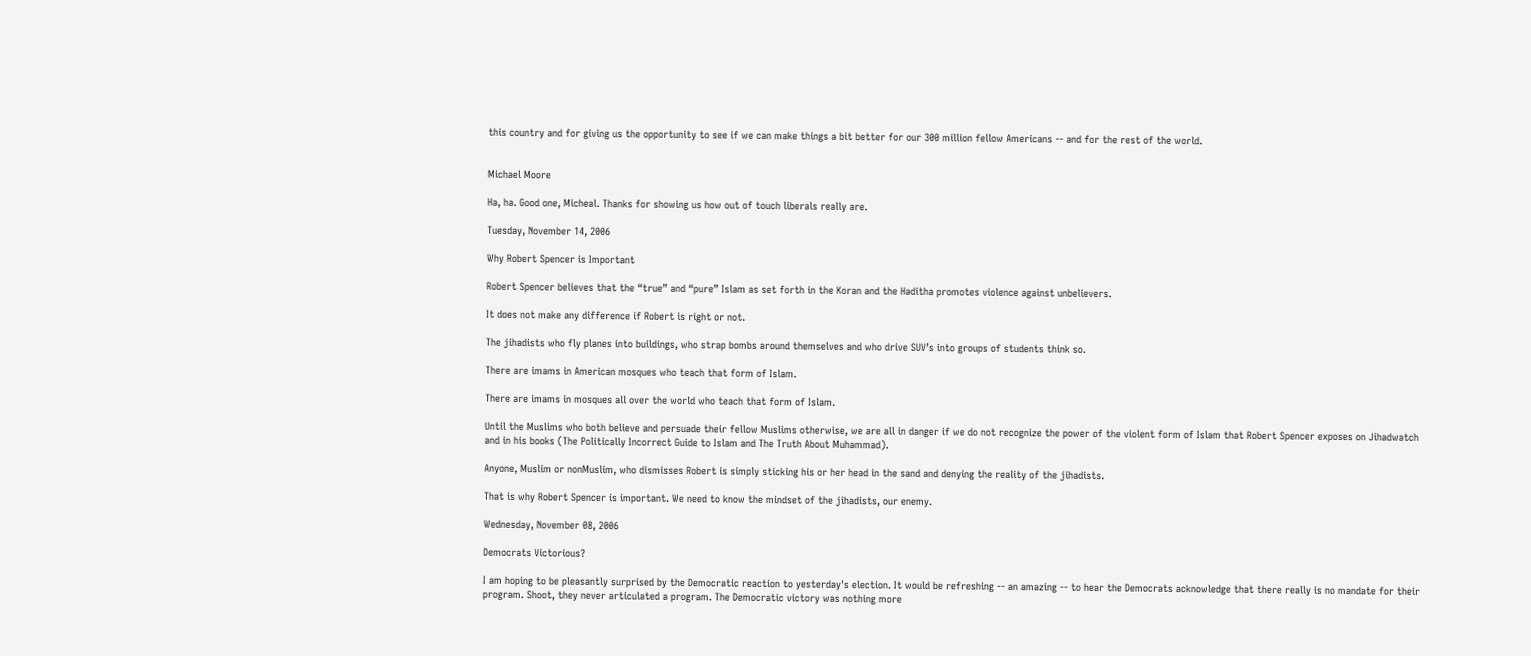this country and for giving us the opportunity to see if we can make things a bit better for our 300 million fellow Americans -- and for the rest of the world.


Michael Moore

Ha, ha. Good one, Micheal. Thanks for showing us how out of touch liberals really are.

Tuesday, November 14, 2006

Why Robert Spencer is Important

Robert Spencer believes that the “true” and “pure” Islam as set forth in the Koran and the Haditha promotes violence against unbelievers.

It does not make any difference if Robert is right or not.

The jihadists who fly planes into buildings, who strap bombs around themselves and who drive SUV’s into groups of students think so.

There are imams in American mosques who teach that form of Islam.

There are imams in mosques all over the world who teach that form of Islam.

Until the Muslims who both believe and persuade their fellow Muslims otherwise, we are all in danger if we do not recognize the power of the violent form of Islam that Robert Spencer exposes on Jihadwatch and in his books (The Politically Incorrect Guide to Islam and The Truth About Muhammad).

Anyone, Muslim or nonMuslim, who dismisses Robert is simply sticking his or her head in the sand and denying the reality of the jihadists.

That is why Robert Spencer is important. We need to know the mindset of the jihadists, our enemy.

Wednesday, November 08, 2006

Democrats Victorious?

I am hoping to be pleasantly surprised by the Democratic reaction to yesterday's election. It would be refreshing -- an amazing -- to hear the Democrats acknowledge that there really is no mandate for their program. Shoot, they never articulated a program. The Democratic victory was nothing more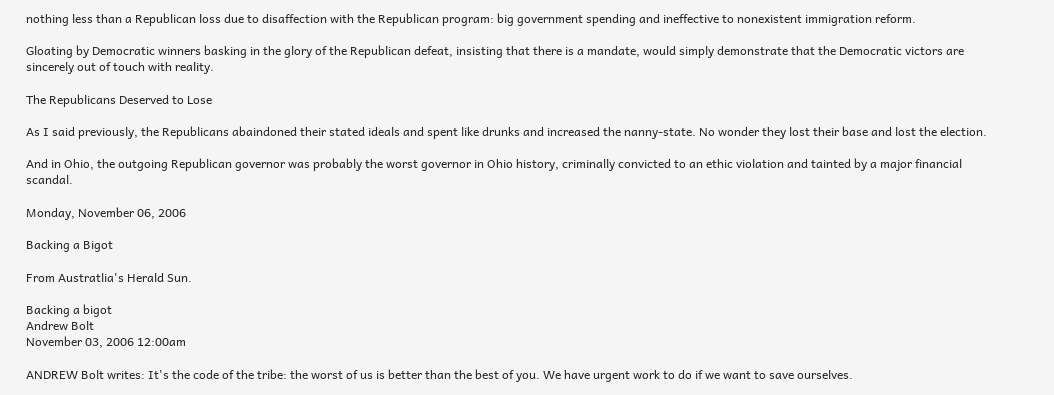nothing less than a Republican loss due to disaffection with the Republican program: big government spending and ineffective to nonexistent immigration reform.

Gloating by Democratic winners basking in the glory of the Republican defeat, insisting that there is a mandate, would simply demonstrate that the Democratic victors are sincerely out of touch with reality.

The Republicans Deserved to Lose

As I said previously, the Republicans abaindoned their stated ideals and spent like drunks and increased the nanny-state. No wonder they lost their base and lost the election.

And in Ohio, the outgoing Republican governor was probably the worst governor in Ohio history, criminally convicted to an ethic violation and tainted by a major financial scandal.

Monday, November 06, 2006

Backing a Bigot

From Austratlia's Herald Sun.

Backing a bigot
Andrew Bolt
November 03, 2006 12:00am

ANDREW Bolt writes: It's the code of the tribe: the worst of us is better than the best of you. We have urgent work to do if we want to save ourselves.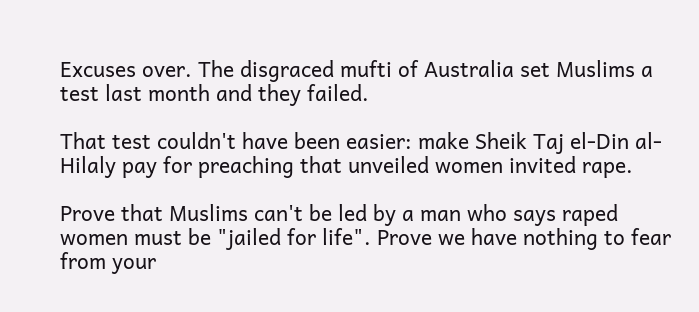Excuses over. The disgraced mufti of Australia set Muslims a test last month and they failed.

That test couldn't have been easier: make Sheik Taj el-Din al-Hilaly pay for preaching that unveiled women invited rape.

Prove that Muslims can't be led by a man who says raped women must be "jailed for life". Prove we have nothing to fear from your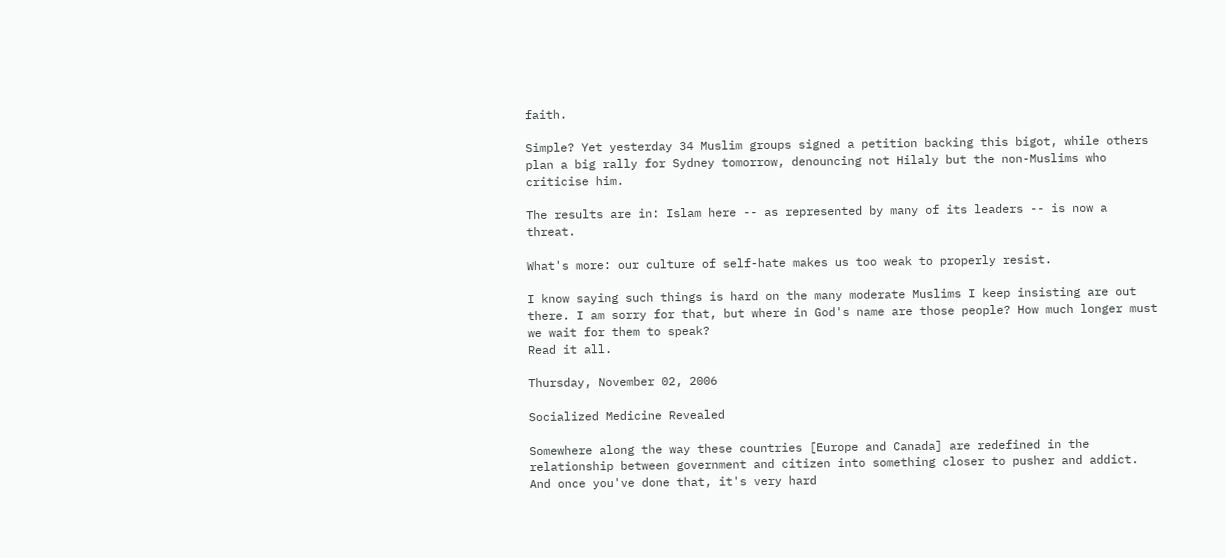faith.

Simple? Yet yesterday 34 Muslim groups signed a petition backing this bigot, while others plan a big rally for Sydney tomorrow, denouncing not Hilaly but the non-Muslims who criticise him.

The results are in: Islam here -- as represented by many of its leaders -- is now a threat.

What's more: our culture of self-hate makes us too weak to properly resist.

I know saying such things is hard on the many moderate Muslims I keep insisting are out there. I am sorry for that, but where in God's name are those people? How much longer must we wait for them to speak?
Read it all.

Thursday, November 02, 2006

Socialized Medicine Revealed

Somewhere along the way these countries [Europe and Canada] are redefined in the relationship between government and citizen into something closer to pusher and addict. And once you've done that, it's very hard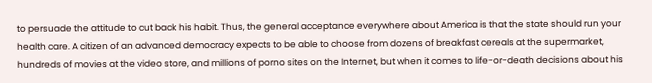to persuade the attitude to cut back his habit. Thus, the general acceptance everywhere about America is that the state should run your health care. A citizen of an advanced democracy expects to be able to choose from dozens of breakfast cereals at the supermarket, hundreds of movies at the video store, and millions of porno sites on the Internet, but when it comes to life-or-death decisions about his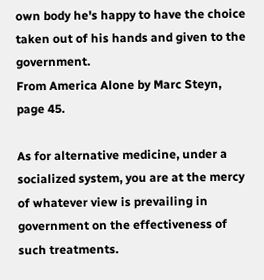own body he's happy to have the choice taken out of his hands and given to the government.
From America Alone by Marc Steyn, page 45.

As for alternative medicine, under a socialized system, you are at the mercy of whatever view is prevailing in government on the effectiveness of such treatments.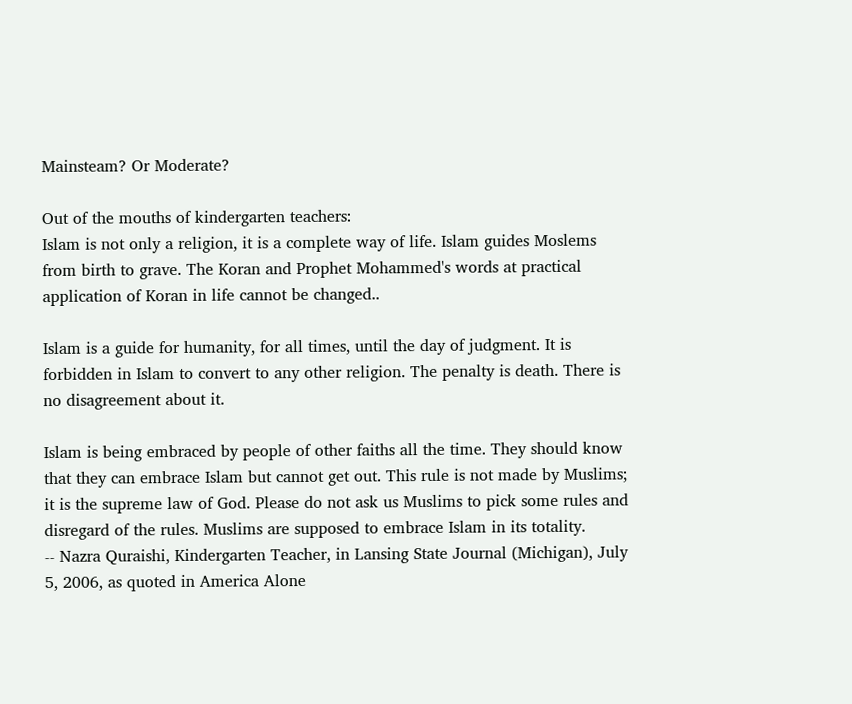Mainsteam? Or Moderate?

Out of the mouths of kindergarten teachers:
Islam is not only a religion, it is a complete way of life. Islam guides Moslems from birth to grave. The Koran and Prophet Mohammed's words at practical application of Koran in life cannot be changed..

Islam is a guide for humanity, for all times, until the day of judgment. It is forbidden in Islam to convert to any other religion. The penalty is death. There is no disagreement about it.

Islam is being embraced by people of other faiths all the time. They should know that they can embrace Islam but cannot get out. This rule is not made by Muslims; it is the supreme law of God. Please do not ask us Muslims to pick some rules and disregard of the rules. Muslims are supposed to embrace Islam in its totality.
-- Nazra Quraishi, Kindergarten Teacher, in Lansing State Journal (Michigan), July 5, 2006, as quoted in America Alone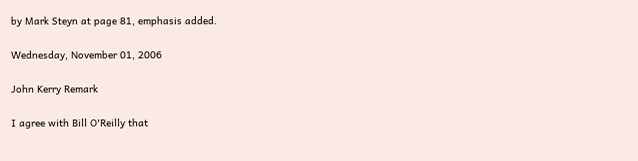by Mark Steyn at page 81, emphasis added.

Wednesday, November 01, 2006

John Kerry Remark

I agree with Bill O'Reilly that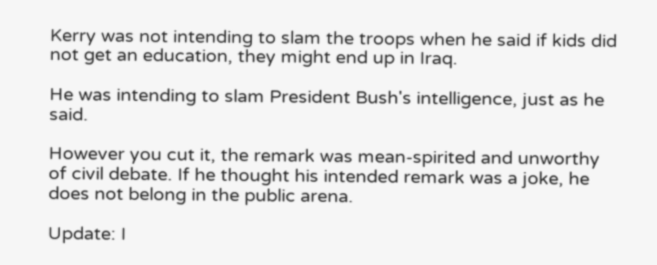Kerry was not intending to slam the troops when he said if kids did not get an education, they might end up in Iraq.

He was intending to slam President Bush's intelligence, just as he said.

However you cut it, the remark was mean-spirited and unworthy of civil debate. If he thought his intended remark was a joke, he does not belong in the public arena.

Update: I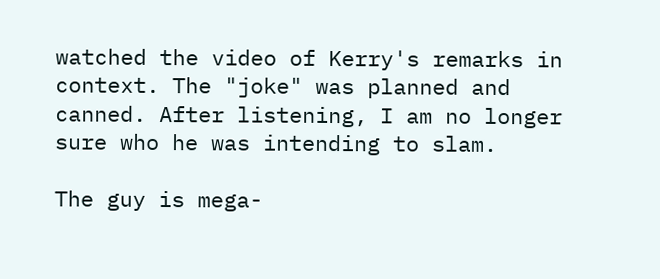watched the video of Kerry's remarks in context. The "joke" was planned and canned. After listening, I am no longer sure who he was intending to slam.

The guy is mega-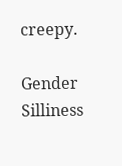creepy.

Gender Silliness